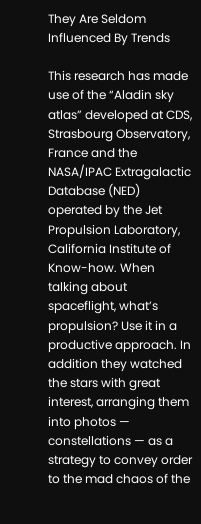They Are Seldom Influenced By Trends

This research has made use of the “Aladin sky atlas” developed at CDS, Strasbourg Observatory, France and the NASA/IPAC Extragalactic Database (NED) operated by the Jet Propulsion Laboratory, California Institute of Know-how. When talking about spaceflight, what’s propulsion? Use it in a productive approach. In addition they watched the stars with great interest, arranging them into photos — constellations — as a strategy to convey order to the mad chaos of the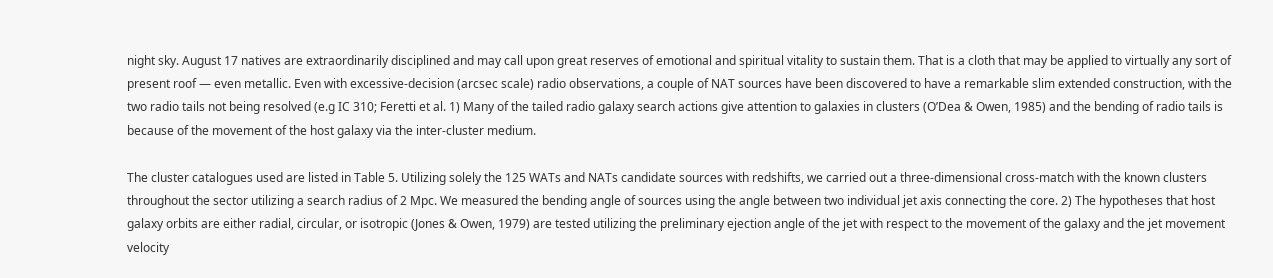night sky. August 17 natives are extraordinarily disciplined and may call upon great reserves of emotional and spiritual vitality to sustain them. That is a cloth that may be applied to virtually any sort of present roof — even metallic. Even with excessive-decision (arcsec scale) radio observations, a couple of NAT sources have been discovered to have a remarkable slim extended construction, with the two radio tails not being resolved (e.g IC 310; Feretti et al. 1) Many of the tailed radio galaxy search actions give attention to galaxies in clusters (O’Dea & Owen, 1985) and the bending of radio tails is because of the movement of the host galaxy via the inter-cluster medium.

The cluster catalogues used are listed in Table 5. Utilizing solely the 125 WATs and NATs candidate sources with redshifts, we carried out a three-dimensional cross-match with the known clusters throughout the sector utilizing a search radius of 2 Mpc. We measured the bending angle of sources using the angle between two individual jet axis connecting the core. 2) The hypotheses that host galaxy orbits are either radial, circular, or isotropic (Jones & Owen, 1979) are tested utilizing the preliminary ejection angle of the jet with respect to the movement of the galaxy and the jet movement velocity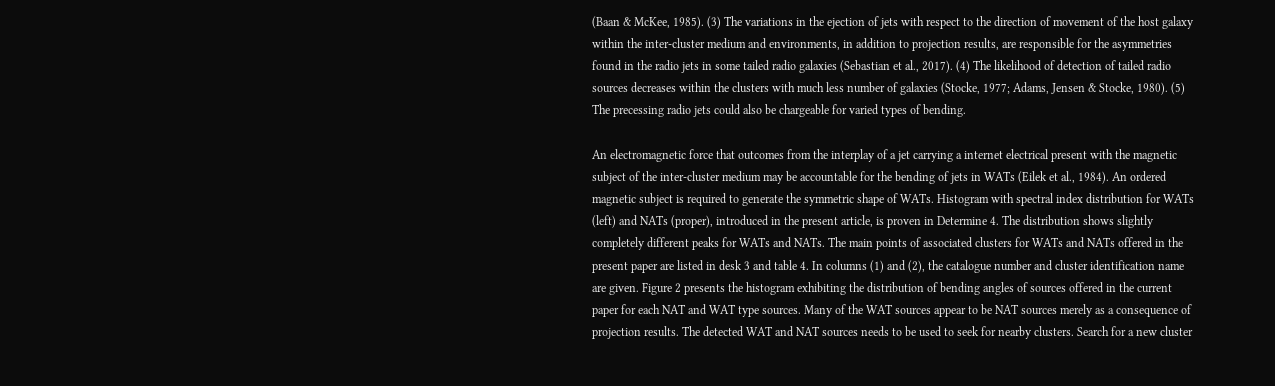(Baan & McKee, 1985). (3) The variations in the ejection of jets with respect to the direction of movement of the host galaxy within the inter-cluster medium and environments, in addition to projection results, are responsible for the asymmetries found in the radio jets in some tailed radio galaxies (Sebastian et al., 2017). (4) The likelihood of detection of tailed radio sources decreases within the clusters with much less number of galaxies (Stocke, 1977; Adams, Jensen & Stocke, 1980). (5) The precessing radio jets could also be chargeable for varied types of bending.

An electromagnetic force that outcomes from the interplay of a jet carrying a internet electrical present with the magnetic subject of the inter-cluster medium may be accountable for the bending of jets in WATs (Eilek et al., 1984). An ordered magnetic subject is required to generate the symmetric shape of WATs. Histogram with spectral index distribution for WATs (left) and NATs (proper), introduced in the present article, is proven in Determine 4. The distribution shows slightly completely different peaks for WATs and NATs. The main points of associated clusters for WATs and NATs offered in the present paper are listed in desk 3 and table 4. In columns (1) and (2), the catalogue number and cluster identification name are given. Figure 2 presents the histogram exhibiting the distribution of bending angles of sources offered in the current paper for each NAT and WAT type sources. Many of the WAT sources appear to be NAT sources merely as a consequence of projection results. The detected WAT and NAT sources needs to be used to seek for nearby clusters. Search for a new cluster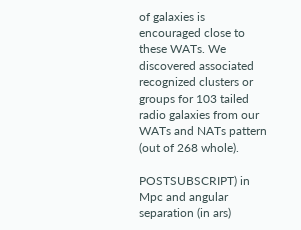of galaxies is encouraged close to these WATs. We discovered associated recognized clusters or groups for 103 tailed radio galaxies from our WATs and NATs pattern (out of 268 whole).

POSTSUBSCRIPT) in Mpc and angular separation (in ars)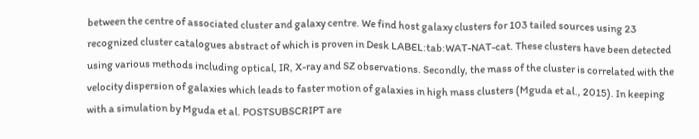between the centre of associated cluster and galaxy centre. We find host galaxy clusters for 103 tailed sources using 23 recognized cluster catalogues abstract of which is proven in Desk LABEL:tab:WAT-NAT-cat. These clusters have been detected using various methods including optical, IR, X-ray and SZ observations. Secondly, the mass of the cluster is correlated with the velocity dispersion of galaxies which leads to faster motion of galaxies in high mass clusters (Mguda et al., 2015). In keeping with a simulation by Mguda et al. POSTSUBSCRIPT are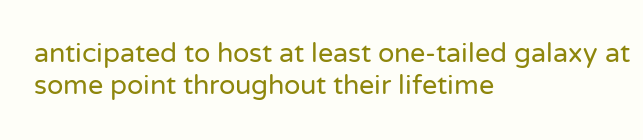anticipated to host at least one-tailed galaxy at some point throughout their lifetime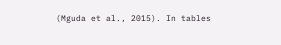(Mguda et al., 2015). In tables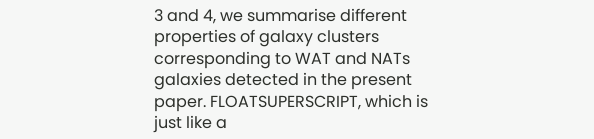3 and 4, we summarise different properties of galaxy clusters corresponding to WAT and NATs galaxies detected in the present paper. FLOATSUPERSCRIPT, which is just like a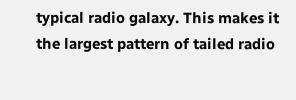typical radio galaxy. This makes it the largest pattern of tailed radio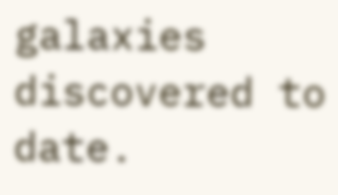galaxies discovered to date.